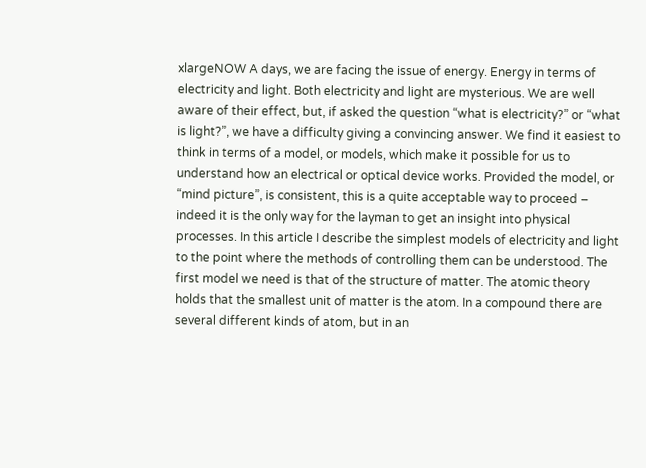xlargeNOW A days, we are facing the issue of energy. Energy in terms of electricity and light. Both electricity and light are mysterious. We are well aware of their effect, but, if asked the question “what is electricity?” or “what is light?”, we have a difficulty giving a convincing answer. We find it easiest to think in terms of a model, or models, which make it possible for us to understand how an electrical or optical device works. Provided the model, or “mind picture”, is consistent, this is a quite acceptable way to proceed – indeed it is the only way for the layman to get an insight into physical processes. In this article I describe the simplest models of electricity and light to the point where the methods of controlling them can be understood. The first model we need is that of the structure of matter. The atomic theory holds that the smallest unit of matter is the atom. In a compound there are several different kinds of atom, but in an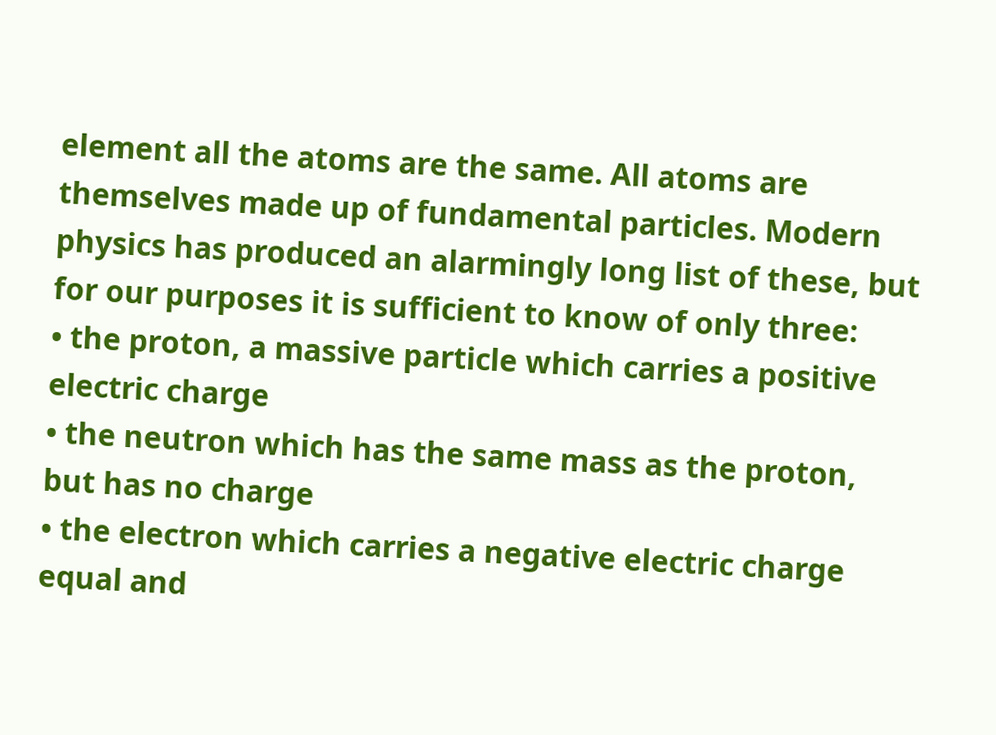element all the atoms are the same. All atoms are themselves made up of fundamental particles. Modern physics has produced an alarmingly long list of these, but for our purposes it is sufficient to know of only three:
• the proton, a massive particle which carries a positive electric charge
• the neutron which has the same mass as the proton, but has no charge
• the electron which carries a negative electric charge equal and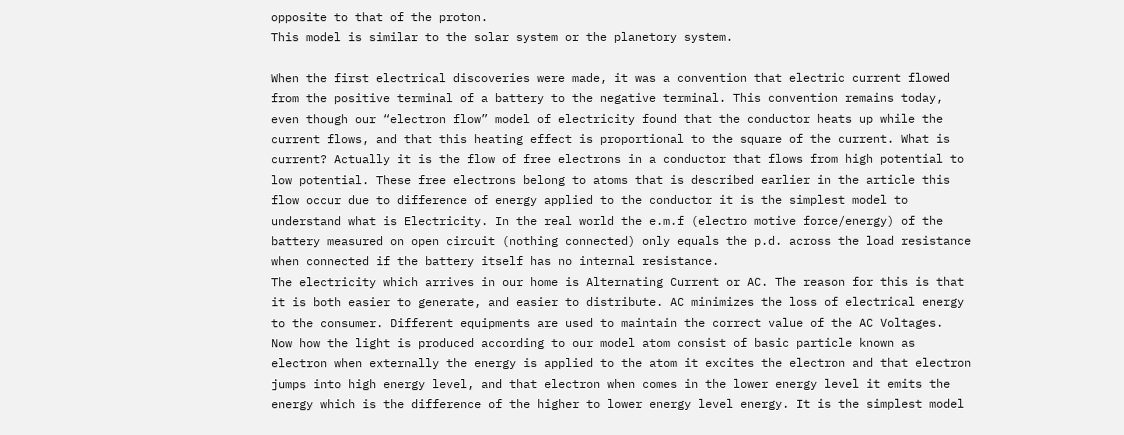opposite to that of the proton.
This model is similar to the solar system or the planetory system.

When the first electrical discoveries were made, it was a convention that electric current flowed from the positive terminal of a battery to the negative terminal. This convention remains today, even though our “electron flow” model of electricity found that the conductor heats up while the current flows, and that this heating effect is proportional to the square of the current. What is current? Actually it is the flow of free electrons in a conductor that flows from high potential to low potential. These free electrons belong to atoms that is described earlier in the article this flow occur due to difference of energy applied to the conductor it is the simplest model to understand what is Electricity. In the real world the e.m.f (electro motive force/energy) of the battery measured on open circuit (nothing connected) only equals the p.d. across the load resistance when connected if the battery itself has no internal resistance.
The electricity which arrives in our home is Alternating Current or AC. The reason for this is that it is both easier to generate, and easier to distribute. AC minimizes the loss of electrical energy to the consumer. Different equipments are used to maintain the correct value of the AC Voltages.
Now how the light is produced according to our model atom consist of basic particle known as electron when externally the energy is applied to the atom it excites the electron and that electron jumps into high energy level, and that electron when comes in the lower energy level it emits the energy which is the difference of the higher to lower energy level energy. It is the simplest model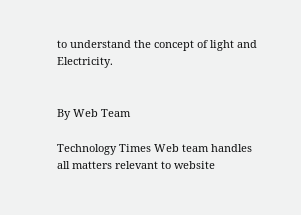to understand the concept of light and Electricity.


By Web Team

Technology Times Web team handles all matters relevant to website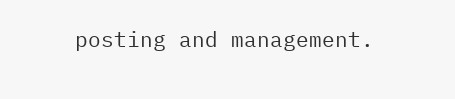posting and management.